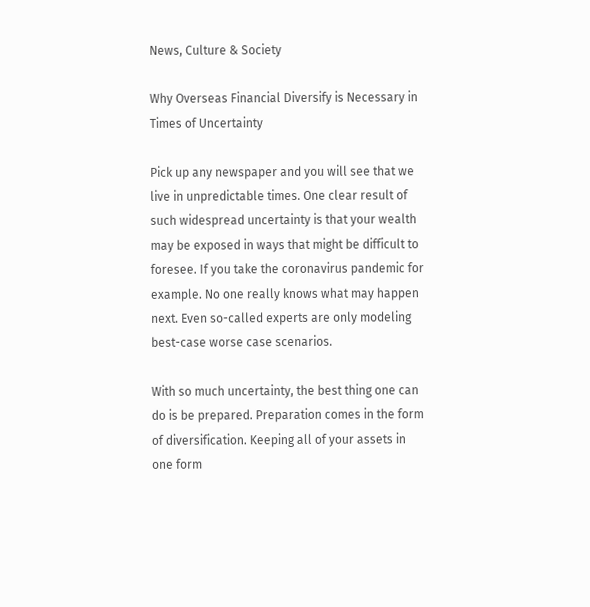News, Culture & Society

Why Overseas Financial Diversify is Necessary in Times of Uncertainty

Pick up any newspaper and you will see that we live in unpredictable times. One clear result of such widespread uncertainty is that your wealth may be exposed in ways that might be difficult to foresee. If you take the coronavirus pandemic for example. No one really knows what may happen next. Even so-called experts are only modeling best-case worse case scenarios.

With so much uncertainty, the best thing one can do is be prepared. Preparation comes in the form of diversification. Keeping all of your assets in one form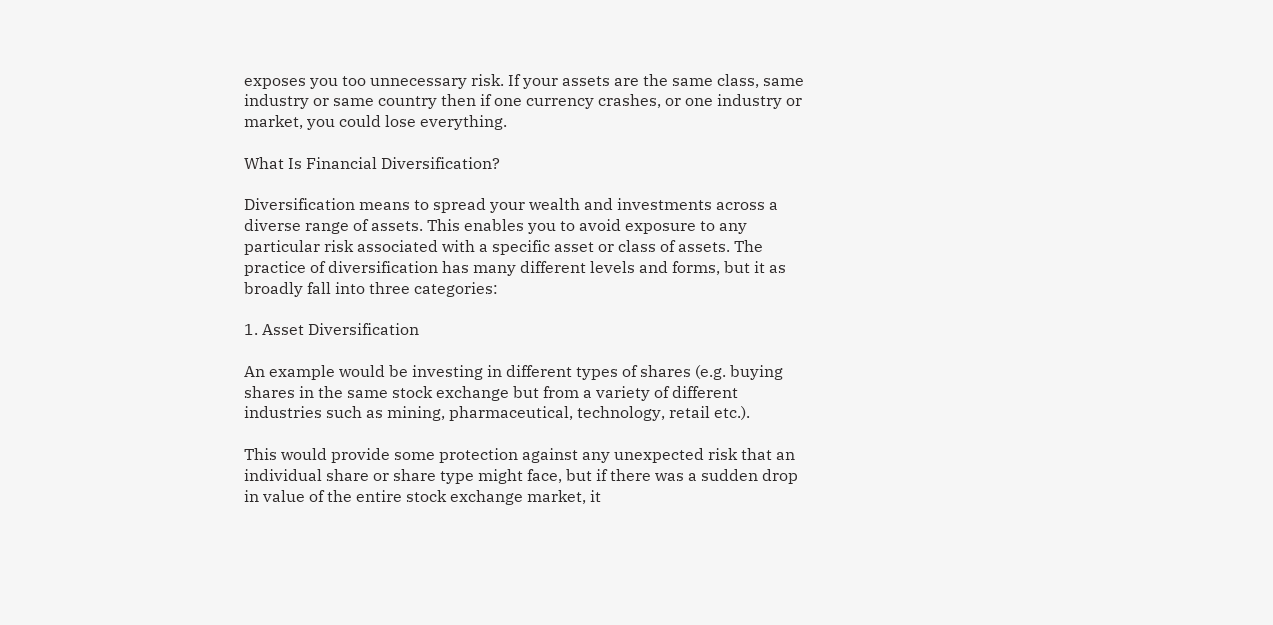exposes you too unnecessary risk. If your assets are the same class, same industry or same country then if one currency crashes, or one industry or market, you could lose everything.

What Is Financial Diversification?

Diversification means to spread your wealth and investments across a diverse range of assets. This enables you to avoid exposure to any particular risk associated with a specific asset or class of assets. The practice of diversification has many different levels and forms, but it as broadly fall into three categories:

1. Asset Diversification

An example would be investing in different types of shares (e.g. buying shares in the same stock exchange but from a variety of different industries such as mining, pharmaceutical, technology, retail etc.).

This would provide some protection against any unexpected risk that an individual share or share type might face, but if there was a sudden drop in value of the entire stock exchange market, it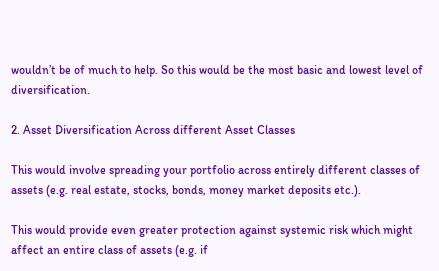wouldn’t be of much to help. So this would be the most basic and lowest level of diversification.

2. Asset Diversification Across different Asset Classes

This would involve spreading your portfolio across entirely different classes of assets (e.g. real estate, stocks, bonds, money market deposits etc.).

This would provide even greater protection against systemic risk which might affect an entire class of assets (e.g. if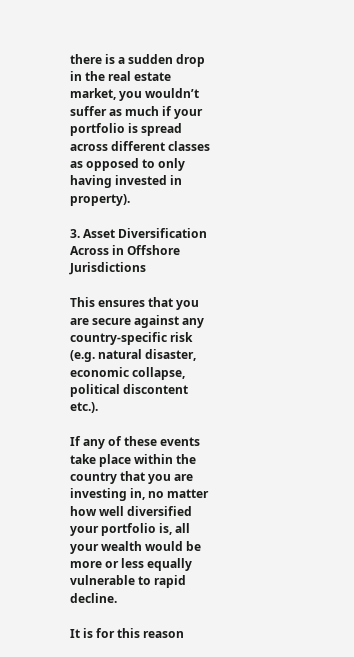there is a sudden drop in the real estate market, you wouldn’t suffer as much if your portfolio is spread across different classes as opposed to only having invested in property).

3. Asset Diversification Across in Offshore Jurisdictions

This ensures that you are secure against any country-specific risk (e.g. natural disaster, economic collapse, political discontent etc.).

If any of these events take place within the country that you are investing in, no matter how well diversified your portfolio is, all your wealth would be more or less equally vulnerable to rapid decline.

It is for this reason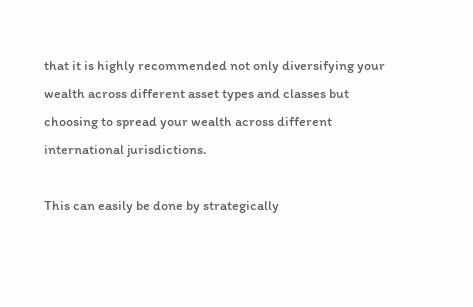that it is highly recommended not only diversifying your wealth across different asset types and classes but choosing to spread your wealth across different international jurisdictions.

This can easily be done by strategically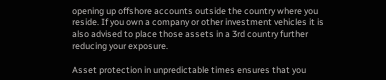opening up offshore accounts outside the country where you reside. If you own a company or other investment vehicles it is also advised to place those assets in a 3rd country further reducing your exposure.

Asset protection in unpredictable times ensures that you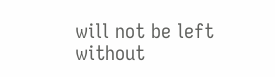will not be left without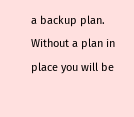a backup plan. Without a plan in place you will be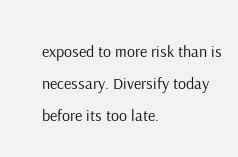exposed to more risk than is necessary. Diversify today before its too late.